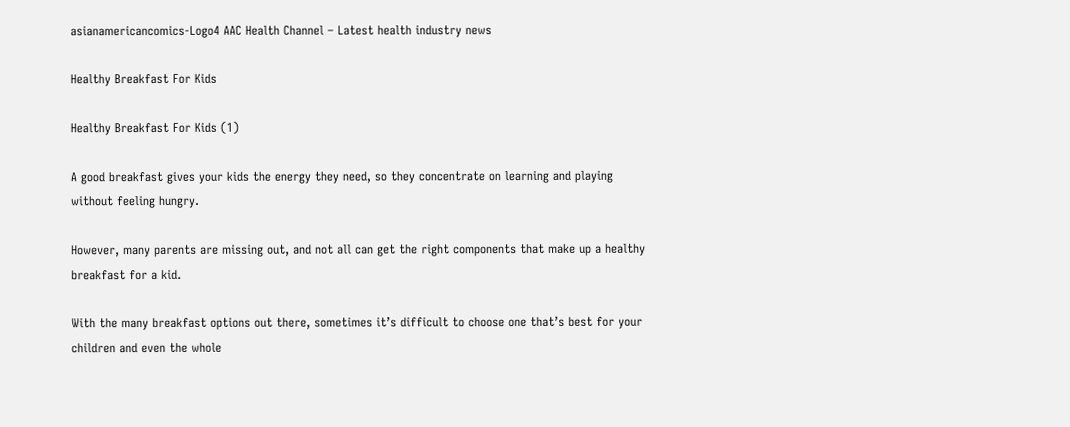asianamericancomics-Logo4 AAC Health Channel – Latest health industry news

Healthy Breakfast For Kids

Healthy Breakfast For Kids (1)

A good breakfast gives your kids the energy they need, so they concentrate on learning and playing without feeling hungry.

However, many parents are missing out, and not all can get the right components that make up a healthy breakfast for a kid.

With the many breakfast options out there, sometimes it’s difficult to choose one that’s best for your children and even the whole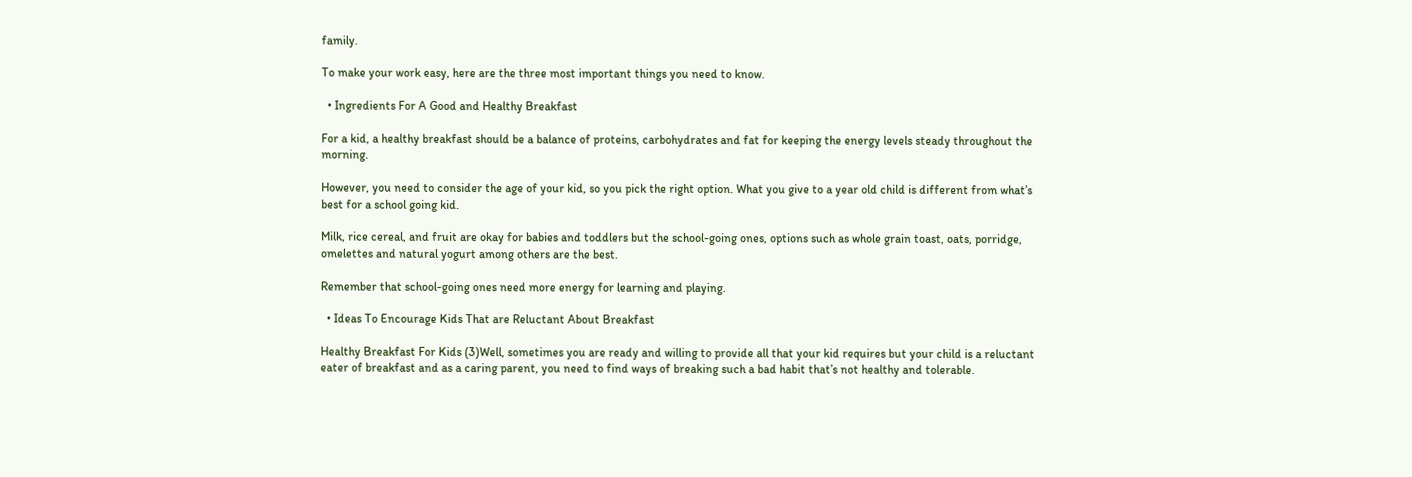family.

To make your work easy, here are the three most important things you need to know.

  • Ingredients For A Good and Healthy Breakfast

For a kid, a healthy breakfast should be a balance of proteins, carbohydrates and fat for keeping the energy levels steady throughout the morning.

However, you need to consider the age of your kid, so you pick the right option. What you give to a year old child is different from what’s best for a school going kid.

Milk, rice cereal, and fruit are okay for babies and toddlers but the school-going ones, options such as whole grain toast, oats, porridge, omelettes and natural yogurt among others are the best.

Remember that school-going ones need more energy for learning and playing.

  • Ideas To Encourage Kids That are Reluctant About Breakfast

Healthy Breakfast For Kids (3)Well, sometimes you are ready and willing to provide all that your kid requires but your child is a reluctant eater of breakfast and as a caring parent, you need to find ways of breaking such a bad habit that’s not healthy and tolerable.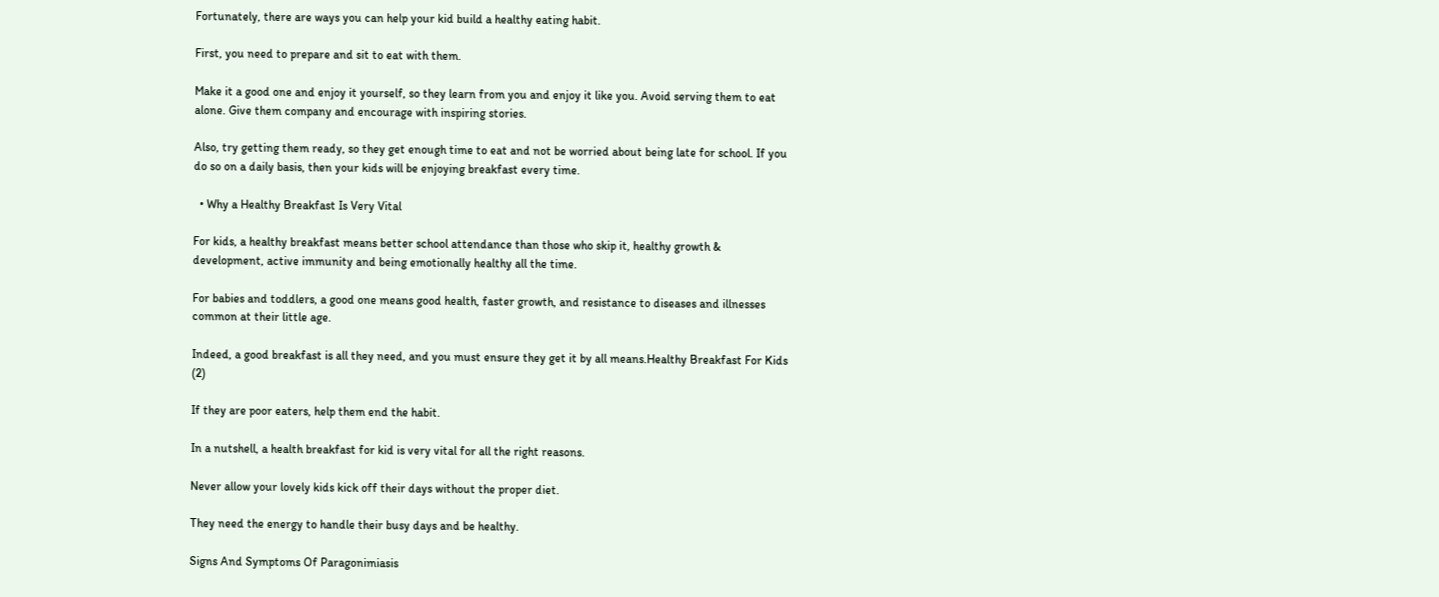Fortunately, there are ways you can help your kid build a healthy eating habit.

First, you need to prepare and sit to eat with them.

Make it a good one and enjoy it yourself, so they learn from you and enjoy it like you. Avoid serving them to eat alone. Give them company and encourage with inspiring stories.

Also, try getting them ready, so they get enough time to eat and not be worried about being late for school. If you do so on a daily basis, then your kids will be enjoying breakfast every time.

  • Why a Healthy Breakfast Is Very Vital

For kids, a healthy breakfast means better school attendance than those who skip it, healthy growth & development, active immunity and being emotionally healthy all the time.

For babies and toddlers, a good one means good health, faster growth, and resistance to diseases and illnesses common at their little age.

Indeed, a good breakfast is all they need, and you must ensure they get it by all means.Healthy Breakfast For Kids (2)

If they are poor eaters, help them end the habit.

In a nutshell, a health breakfast for kid is very vital for all the right reasons.

Never allow your lovely kids kick off their days without the proper diet.

They need the energy to handle their busy days and be healthy.

Signs And Symptoms Of Paragonimiasis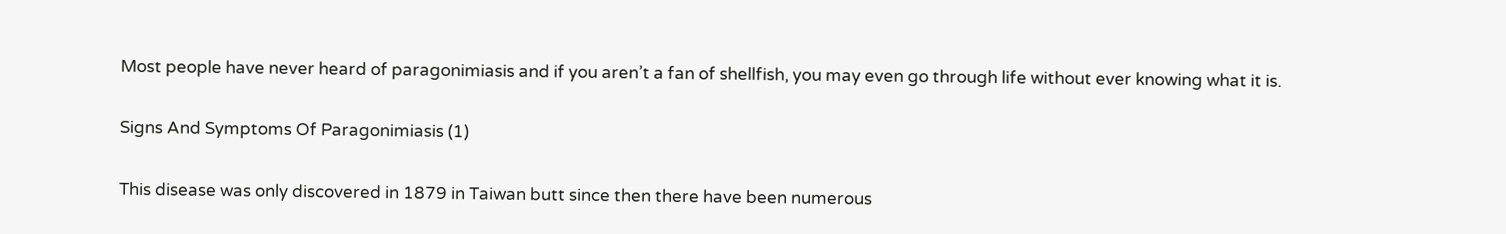Most people have never heard of paragonimiasis and if you aren’t a fan of shellfish, you may even go through life without ever knowing what it is.

Signs And Symptoms Of Paragonimiasis (1)

This disease was only discovered in 1879 in Taiwan butt since then there have been numerous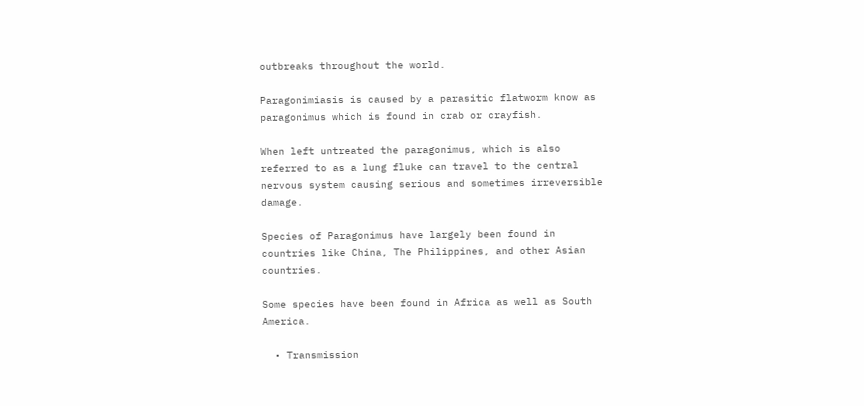outbreaks throughout the world.

Paragonimiasis is caused by a parasitic flatworm know as paragonimus which is found in crab or crayfish.

When left untreated the paragonimus, which is also referred to as a lung fluke can travel to the central nervous system causing serious and sometimes irreversible damage.

Species of Paragonimus have largely been found in countries like China, The Philippines, and other Asian countries.

Some species have been found in Africa as well as South America.

  • Transmission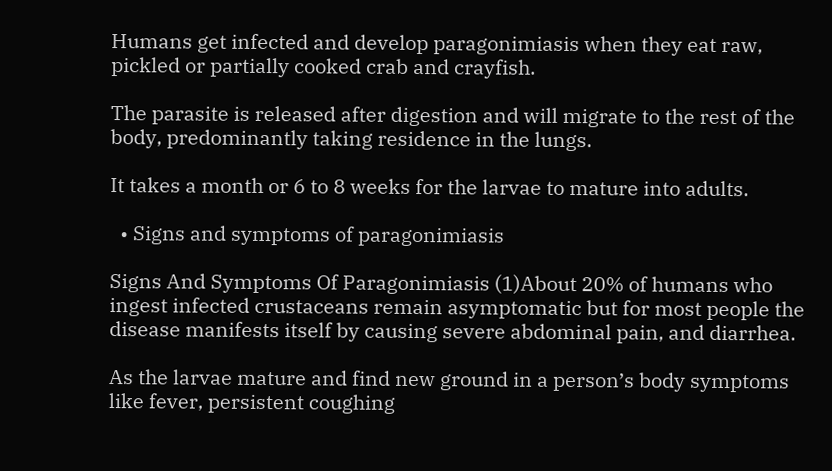Humans get infected and develop paragonimiasis when they eat raw, pickled or partially cooked crab and crayfish.

The parasite is released after digestion and will migrate to the rest of the body, predominantly taking residence in the lungs.

It takes a month or 6 to 8 weeks for the larvae to mature into adults.

  • Signs and symptoms of paragonimiasis

Signs And Symptoms Of Paragonimiasis (1)About 20% of humans who ingest infected crustaceans remain asymptomatic but for most people the disease manifests itself by causing severe abdominal pain, and diarrhea.

As the larvae mature and find new ground in a person’s body symptoms like fever, persistent coughing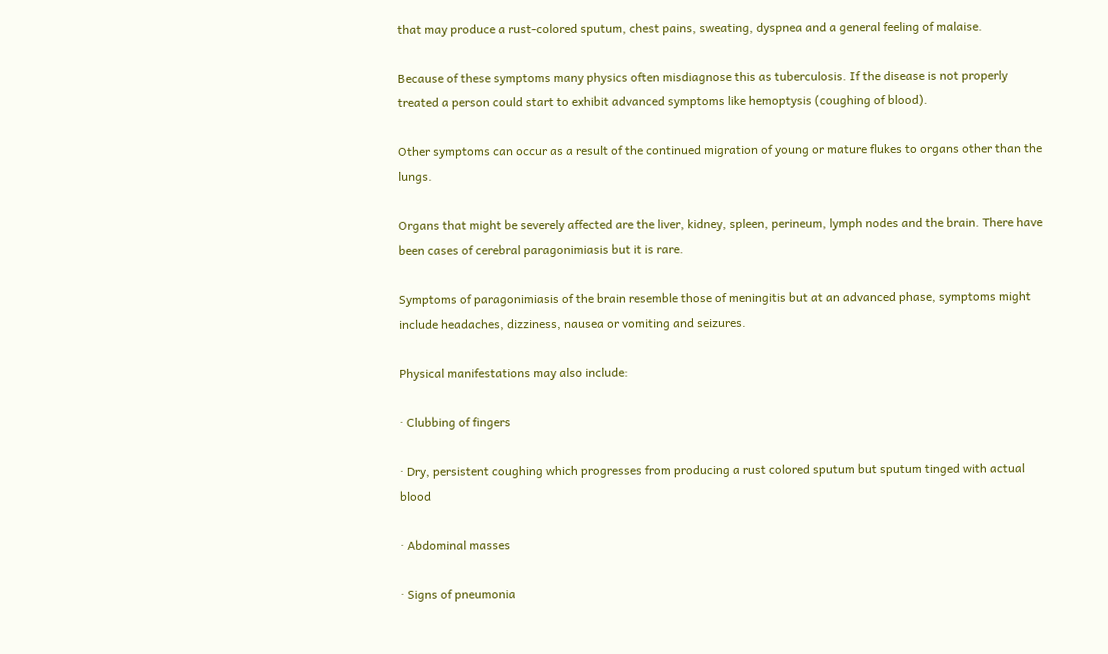that may produce a rust-colored sputum, chest pains, sweating, dyspnea and a general feeling of malaise.

Because of these symptoms many physics often misdiagnose this as tuberculosis. If the disease is not properly treated a person could start to exhibit advanced symptoms like hemoptysis (coughing of blood).

Other symptoms can occur as a result of the continued migration of young or mature flukes to organs other than the lungs.

Organs that might be severely affected are the liver, kidney, spleen, perineum, lymph nodes and the brain. There have been cases of cerebral paragonimiasis but it is rare.

Symptoms of paragonimiasis of the brain resemble those of meningitis but at an advanced phase, symptoms might include headaches, dizziness, nausea or vomiting and seizures.

Physical manifestations may also include:

· Clubbing of fingers

· Dry, persistent coughing which progresses from producing a rust colored sputum but sputum tinged with actual blood

· Abdominal masses

· Signs of pneumonia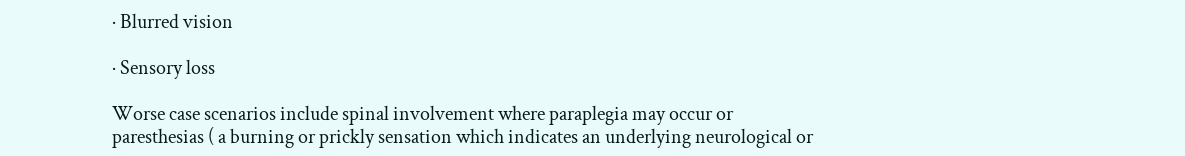· Blurred vision

· Sensory loss

Worse case scenarios include spinal involvement where paraplegia may occur or paresthesias ( a burning or prickly sensation which indicates an underlying neurological or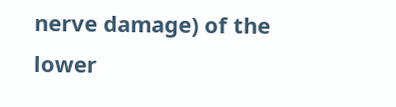nerve damage) of the lower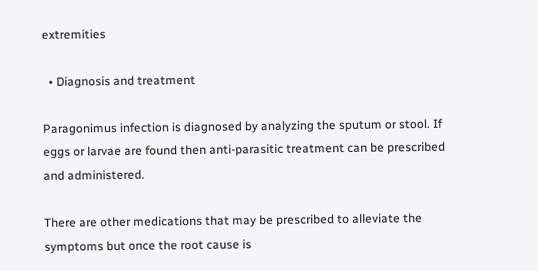extremities

  • Diagnosis and treatment

Paragonimus infection is diagnosed by analyzing the sputum or stool. If eggs or larvae are found then anti-parasitic treatment can be prescribed and administered.

There are other medications that may be prescribed to alleviate the symptoms but once the root cause is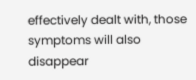effectively dealt with, those symptoms will also disappear